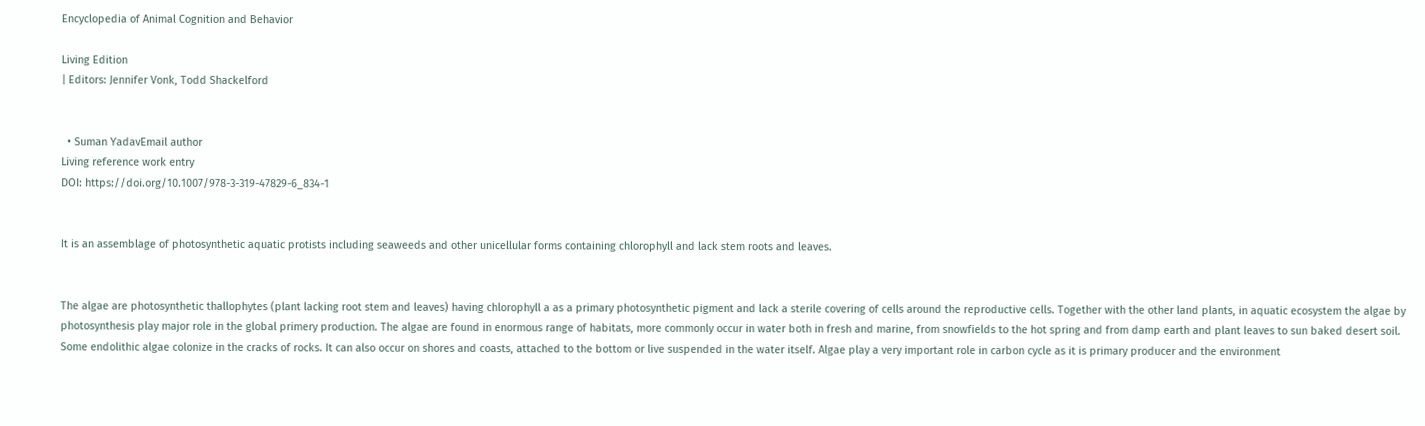Encyclopedia of Animal Cognition and Behavior

Living Edition
| Editors: Jennifer Vonk, Todd Shackelford


  • Suman YadavEmail author
Living reference work entry
DOI: https://doi.org/10.1007/978-3-319-47829-6_834-1


It is an assemblage of photosynthetic aquatic protists including seaweeds and other unicellular forms containing chlorophyll and lack stem roots and leaves.


The algae are photosynthetic thallophytes (plant lacking root stem and leaves) having chlorophyll a as a primary photosynthetic pigment and lack a sterile covering of cells around the reproductive cells. Together with the other land plants, in aquatic ecosystem the algae by photosynthesis play major role in the global primery production. The algae are found in enormous range of habitats, more commonly occur in water both in fresh and marine, from snowfields to the hot spring and from damp earth and plant leaves to sun baked desert soil. Some endolithic algae colonize in the cracks of rocks. It can also occur on shores and coasts, attached to the bottom or live suspended in the water itself. Algae play a very important role in carbon cycle as it is primary producer and the environment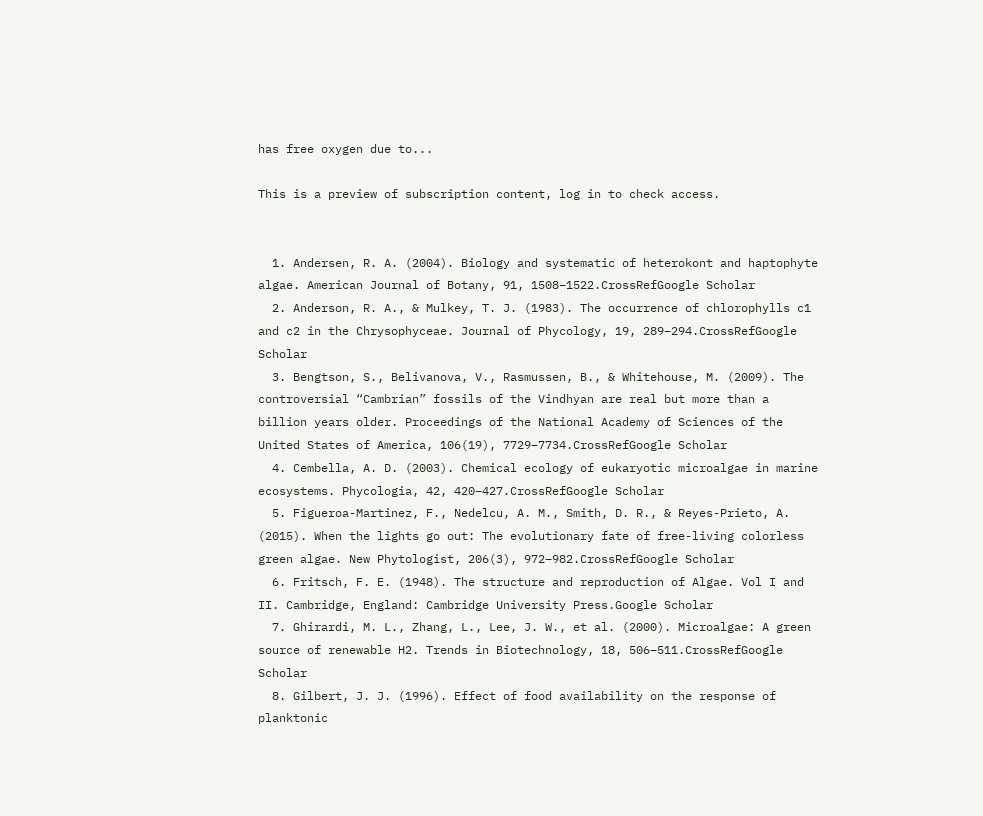has free oxygen due to...

This is a preview of subscription content, log in to check access.


  1. Andersen, R. A. (2004). Biology and systematic of heterokont and haptophyte algae. American Journal of Botany, 91, 1508–1522.CrossRefGoogle Scholar
  2. Anderson, R. A., & Mulkey, T. J. (1983). The occurrence of chlorophylls c1 and c2 in the Chrysophyceae. Journal of Phycology, 19, 289–294.CrossRefGoogle Scholar
  3. Bengtson, S., Belivanova, V., Rasmussen, B., & Whitehouse, M. (2009). The controversial “Cambrian” fossils of the Vindhyan are real but more than a billion years older. Proceedings of the National Academy of Sciences of the United States of America, 106(19), 7729–7734.CrossRefGoogle Scholar
  4. Cembella, A. D. (2003). Chemical ecology of eukaryotic microalgae in marine ecosystems. Phycologia, 42, 420–427.CrossRefGoogle Scholar
  5. Figueroa-Martinez, F., Nedelcu, A. M., Smith, D. R., & Reyes-Prieto, A. (2015). When the lights go out: The evolutionary fate of free-living colorless green algae. New Phytologist, 206(3), 972–982.CrossRefGoogle Scholar
  6. Fritsch, F. E. (1948). The structure and reproduction of Algae. Vol I and II. Cambridge, England: Cambridge University Press.Google Scholar
  7. Ghirardi, M. L., Zhang, L., Lee, J. W., et al. (2000). Microalgae: A green source of renewable H2. Trends in Biotechnology, 18, 506–511.CrossRefGoogle Scholar
  8. Gilbert, J. J. (1996). Effect of food availability on the response of planktonic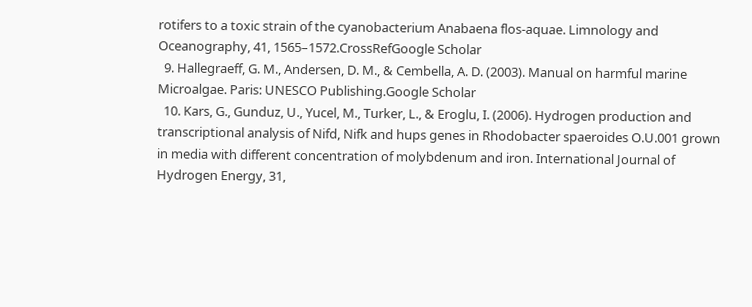rotifers to a toxic strain of the cyanobacterium Anabaena flos-aquae. Limnology and Oceanography, 41, 1565–1572.CrossRefGoogle Scholar
  9. Hallegraeff, G. M., Andersen, D. M., & Cembella, A. D. (2003). Manual on harmful marine Microalgae. Paris: UNESCO Publishing.Google Scholar
  10. Kars, G., Gunduz, U., Yucel, M., Turker, L., & Eroglu, I. (2006). Hydrogen production and transcriptional analysis of Nifd, Nifk and hups genes in Rhodobacter spaeroides O.U.001 grown in media with different concentration of molybdenum and iron. International Journal of Hydrogen Energy, 31,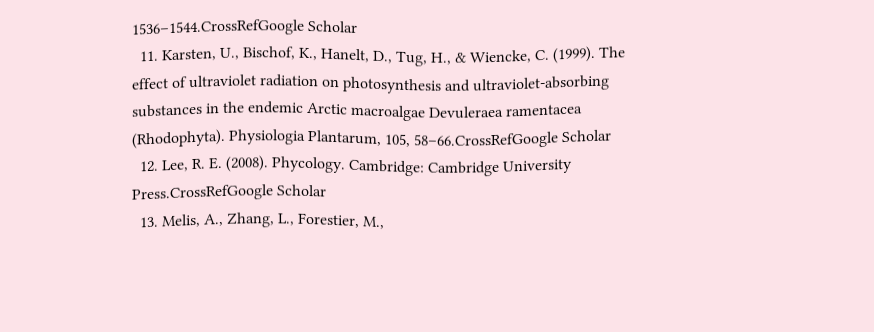1536–1544.CrossRefGoogle Scholar
  11. Karsten, U., Bischof, K., Hanelt, D., Tug, H., & Wiencke, C. (1999). The effect of ultraviolet radiation on photosynthesis and ultraviolet-absorbing substances in the endemic Arctic macroalgae Devuleraea ramentacea (Rhodophyta). Physiologia Plantarum, 105, 58–66.CrossRefGoogle Scholar
  12. Lee, R. E. (2008). Phycology. Cambridge: Cambridge University Press.CrossRefGoogle Scholar
  13. Melis, A., Zhang, L., Forestier, M.,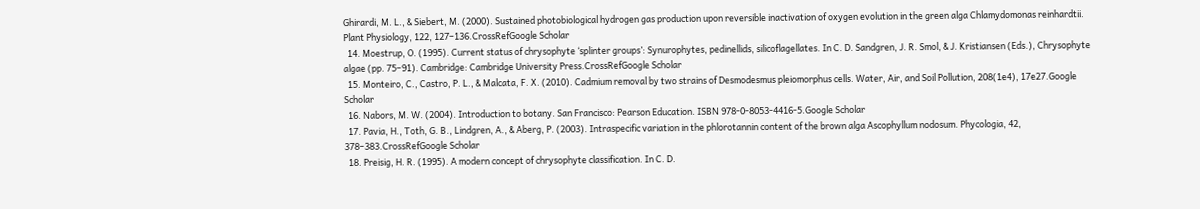Ghirardi, M. L., & Siebert, M. (2000). Sustained photobiological hydrogen gas production upon reversible inactivation of oxygen evolution in the green alga Chlamydomonas reinhardtii. Plant Physiology, 122, 127–136.CrossRefGoogle Scholar
  14. Moestrup, O. (1995). Current status of chrysophyte ‘splinter groups’: Synurophytes, pedinellids, silicoflagellates. In C. D. Sandgren, J. R. Smol, & J. Kristiansen (Eds.), Chrysophyte algae (pp. 75–91). Cambridge: Cambridge University Press.CrossRefGoogle Scholar
  15. Monteiro, C., Castro, P. L., & Malcata, F. X. (2010). Cadmium removal by two strains of Desmodesmus pleiomorphus cells. Water, Air, and Soil Pollution, 208(1e4), 17e27.Google Scholar
  16. Nabors, M. W. (2004). Introduction to botany. San Francisco: Pearson Education. ISBN 978-0-8053-4416-5.Google Scholar
  17. Pavia, H., Toth, G. B., Lindgren, A., & Aberg, P. (2003). Intraspecific variation in the phlorotannin content of the brown alga Ascophyllum nodosum. Phycologia, 42, 378–383.CrossRefGoogle Scholar
  18. Preisig, H. R. (1995). A modern concept of chrysophyte classification. In C. D.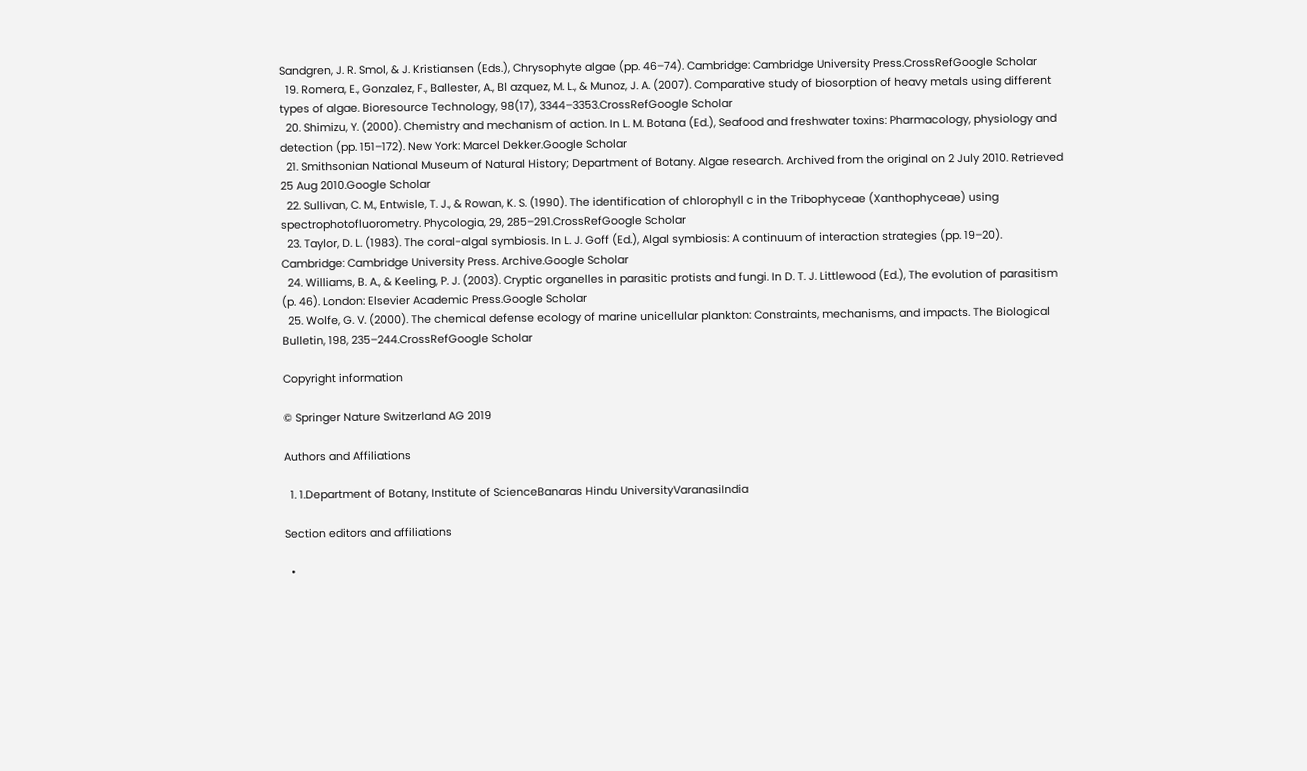Sandgren, J. R. Smol, & J. Kristiansen (Eds.), Chrysophyte algae (pp. 46–74). Cambridge: Cambridge University Press.CrossRefGoogle Scholar
  19. Romera, E., Gonzalez, F., Ballester, A., Bl azquez, M. L., & Munoz, J. A. (2007). Comparative study of biosorption of heavy metals using different types of algae. Bioresource Technology, 98(17), 3344–3353.CrossRefGoogle Scholar
  20. Shimizu, Y. (2000). Chemistry and mechanism of action. In L. M. Botana (Ed.), Seafood and freshwater toxins: Pharmacology, physiology and detection (pp. 151–172). New York: Marcel Dekker.Google Scholar
  21. Smithsonian National Museum of Natural History; Department of Botany. Algae research. Archived from the original on 2 July 2010. Retrieved 25 Aug 2010.Google Scholar
  22. Sullivan, C. M., Entwisle, T. J., & Rowan, K. S. (1990). The identification of chlorophyll c in the Tribophyceae (Xanthophyceae) using spectrophotofluorometry. Phycologia, 29, 285–291.CrossRefGoogle Scholar
  23. Taylor, D. L. (1983). The coral-algal symbiosis. In L. J. Goff (Ed.), Algal symbiosis: A continuum of interaction strategies (pp. 19–20). Cambridge: Cambridge University Press. Archive.Google Scholar
  24. Williams, B. A., & Keeling, P. J. (2003). Cryptic organelles in parasitic protists and fungi. In D. T. J. Littlewood (Ed.), The evolution of parasitism (p. 46). London: Elsevier Academic Press.Google Scholar
  25. Wolfe, G. V. (2000). The chemical defense ecology of marine unicellular plankton: Constraints, mechanisms, and impacts. The Biological Bulletin, 198, 235–244.CrossRefGoogle Scholar

Copyright information

© Springer Nature Switzerland AG 2019

Authors and Affiliations

  1. 1.Department of Botany, Institute of ScienceBanaras Hindu UniversityVaranasiIndia

Section editors and affiliations

  •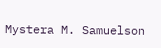Mystera M. Samuelson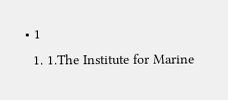• 1
  1. 1.The Institute for Marine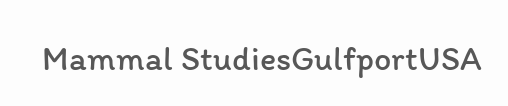Mammal StudiesGulfportUSA